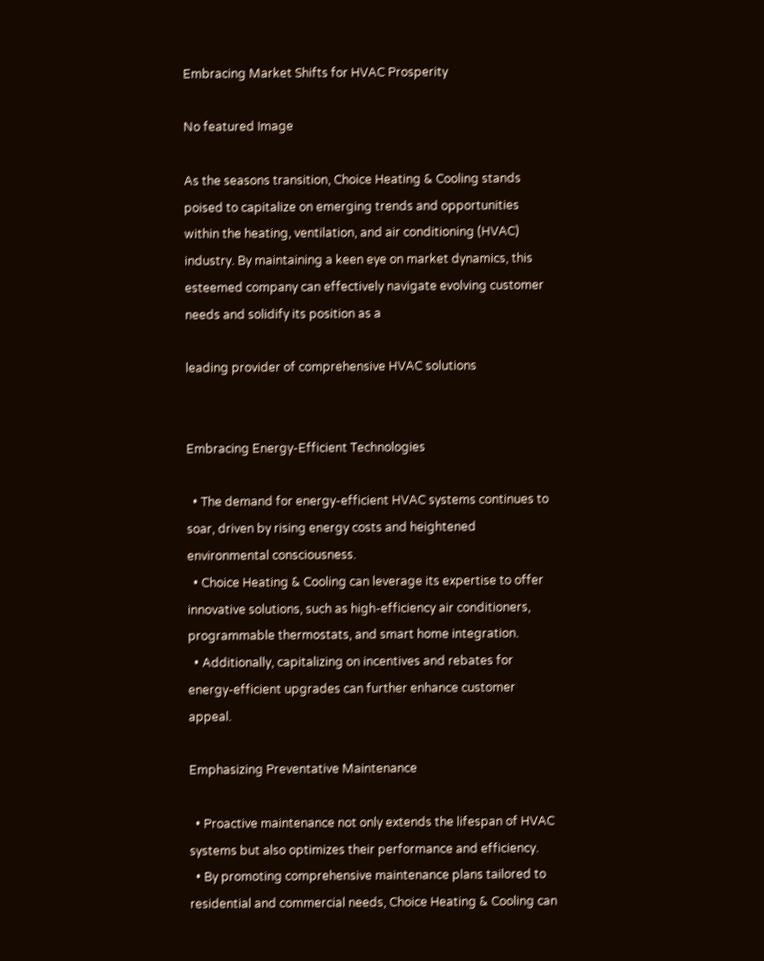Embracing Market Shifts for HVAC Prosperity

No featured Image

As the seasons transition, Choice Heating & Cooling stands poised to capitalize on emerging trends and opportunities within the heating, ventilation, and air conditioning (HVAC) industry. By maintaining a keen eye on market dynamics, this esteemed company can effectively navigate evolving customer needs and solidify its position as a

leading provider of comprehensive HVAC solutions


Embracing Energy-Efficient Technologies

  • The demand for energy-efficient HVAC systems continues to soar, driven by rising energy costs and heightened environmental consciousness.
  • Choice Heating & Cooling can leverage its expertise to offer innovative solutions, such as high-efficiency air conditioners, programmable thermostats, and smart home integration.
  • Additionally, capitalizing on incentives and rebates for energy-efficient upgrades can further enhance customer appeal.

Emphasizing Preventative Maintenance

  • Proactive maintenance not only extends the lifespan of HVAC systems but also optimizes their performance and efficiency.
  • By promoting comprehensive maintenance plans tailored to residential and commercial needs, Choice Heating & Cooling can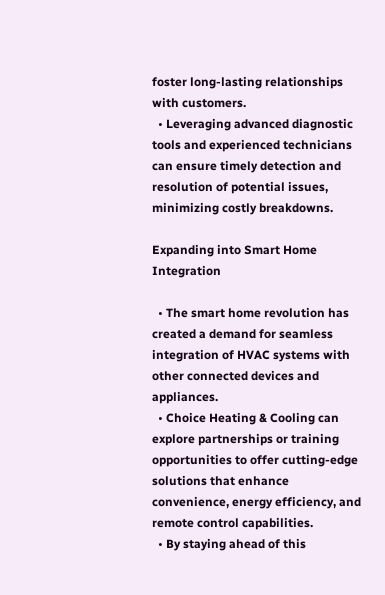foster long-lasting relationships with customers.
  • Leveraging advanced diagnostic tools and experienced technicians can ensure timely detection and resolution of potential issues, minimizing costly breakdowns.

Expanding into Smart Home Integration

  • The smart home revolution has created a demand for seamless integration of HVAC systems with other connected devices and appliances.
  • Choice Heating & Cooling can explore partnerships or training opportunities to offer cutting-edge solutions that enhance convenience, energy efficiency, and remote control capabilities.
  • By staying ahead of this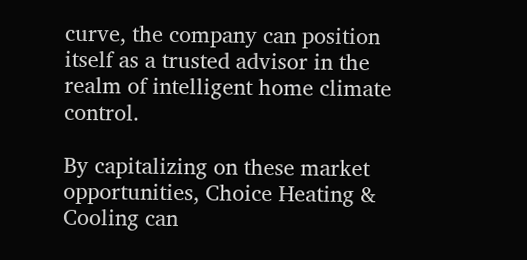curve, the company can position itself as a trusted advisor in the realm of intelligent home climate control.

By capitalizing on these market opportunities, Choice Heating & Cooling can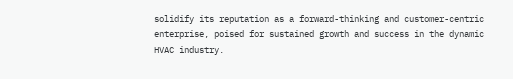solidify its reputation as a forward-thinking and customer-centric enterprise, poised for sustained growth and success in the dynamic HVAC industry.